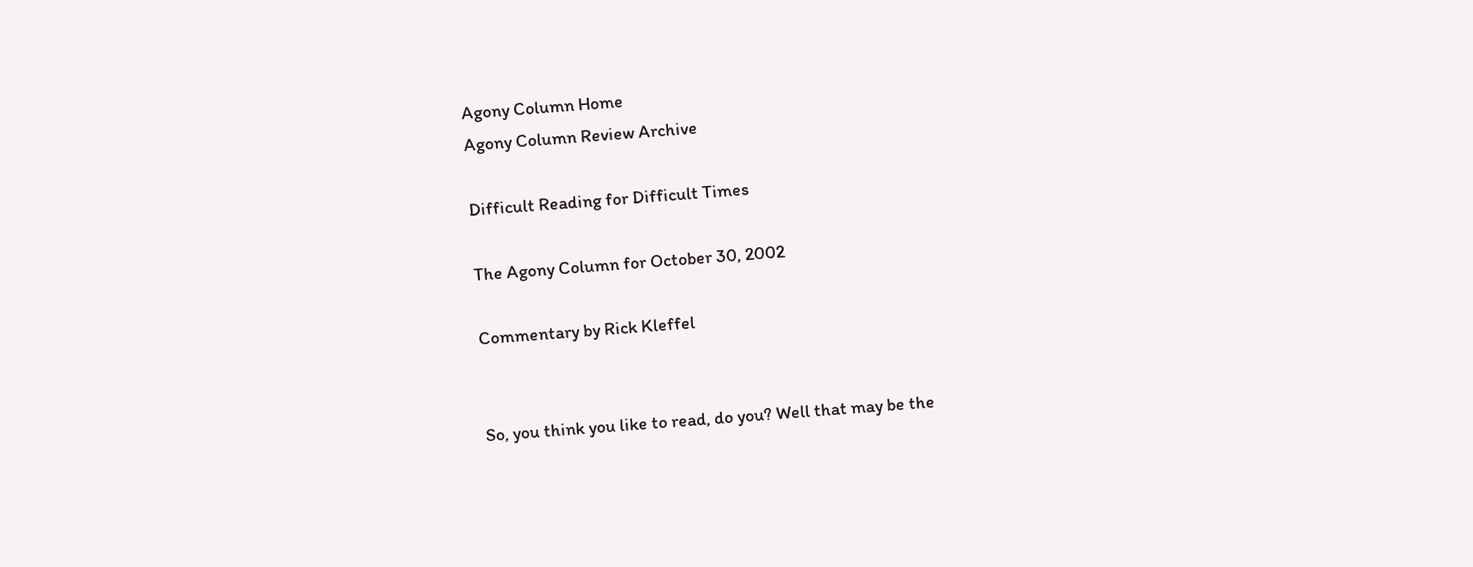Agony Column Home
Agony Column Review Archive

Difficult Reading for Difficult Times

The Agony Column for October 30, 2002

Commentary by Rick Kleffel


So, you think you like to read, do you? Well that may be the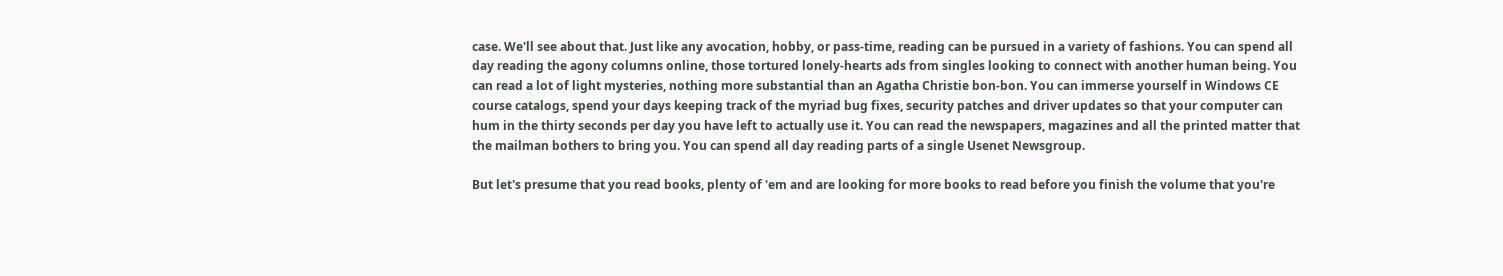case. We'll see about that. Just like any avocation, hobby, or pass-time, reading can be pursued in a variety of fashions. You can spend all day reading the agony columns online, those tortured lonely-hearts ads from singles looking to connect with another human being. You can read a lot of light mysteries, nothing more substantial than an Agatha Christie bon-bon. You can immerse yourself in Windows CE course catalogs, spend your days keeping track of the myriad bug fixes, security patches and driver updates so that your computer can hum in the thirty seconds per day you have left to actually use it. You can read the newspapers, magazines and all the printed matter that the mailman bothers to bring you. You can spend all day reading parts of a single Usenet Newsgroup.

But let's presume that you read books, plenty of 'em and are looking for more books to read before you finish the volume that you're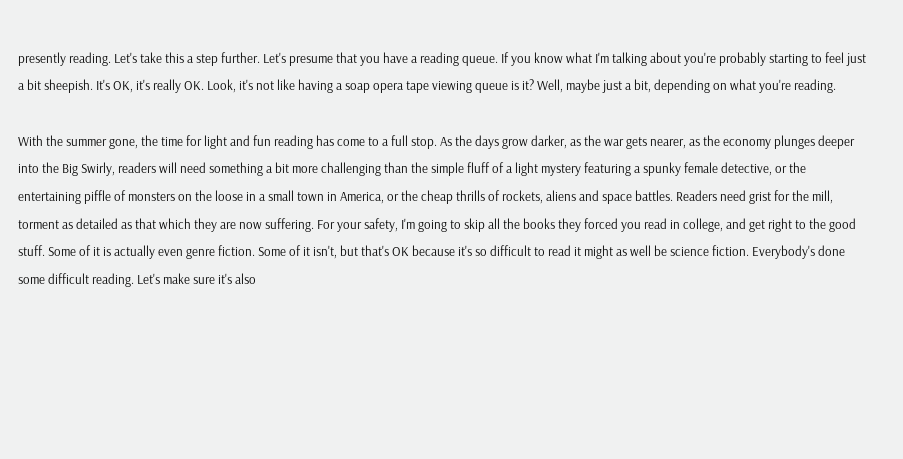presently reading. Let's take this a step further. Let's presume that you have a reading queue. If you know what I'm talking about you're probably starting to feel just a bit sheepish. It's OK, it's really OK. Look, it's not like having a soap opera tape viewing queue is it? Well, maybe just a bit, depending on what you're reading.

With the summer gone, the time for light and fun reading has come to a full stop. As the days grow darker, as the war gets nearer, as the economy plunges deeper into the Big Swirly, readers will need something a bit more challenging than the simple fluff of a light mystery featuring a spunky female detective, or the entertaining piffle of monsters on the loose in a small town in America, or the cheap thrills of rockets, aliens and space battles. Readers need grist for the mill, torment as detailed as that which they are now suffering. For your safety, I'm going to skip all the books they forced you read in college, and get right to the good stuff. Some of it is actually even genre fiction. Some of it isn't, but that's OK because it's so difficult to read it might as well be science fiction. Everybody's done some difficult reading. Let's make sure it's also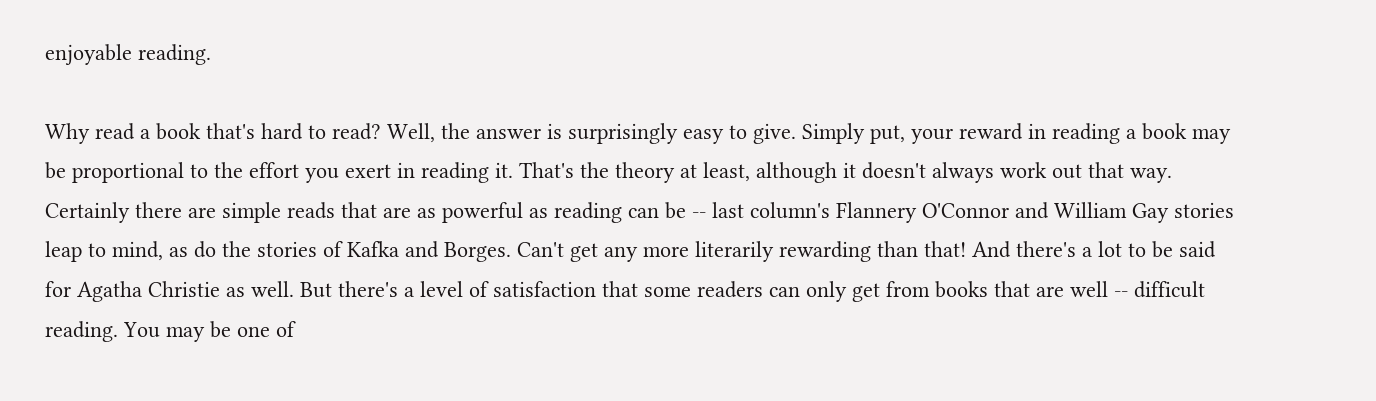enjoyable reading.

Why read a book that's hard to read? Well, the answer is surprisingly easy to give. Simply put, your reward in reading a book may be proportional to the effort you exert in reading it. That's the theory at least, although it doesn't always work out that way. Certainly there are simple reads that are as powerful as reading can be -- last column's Flannery O'Connor and William Gay stories leap to mind, as do the stories of Kafka and Borges. Can't get any more literarily rewarding than that! And there's a lot to be said for Agatha Christie as well. But there's a level of satisfaction that some readers can only get from books that are well -- difficult reading. You may be one of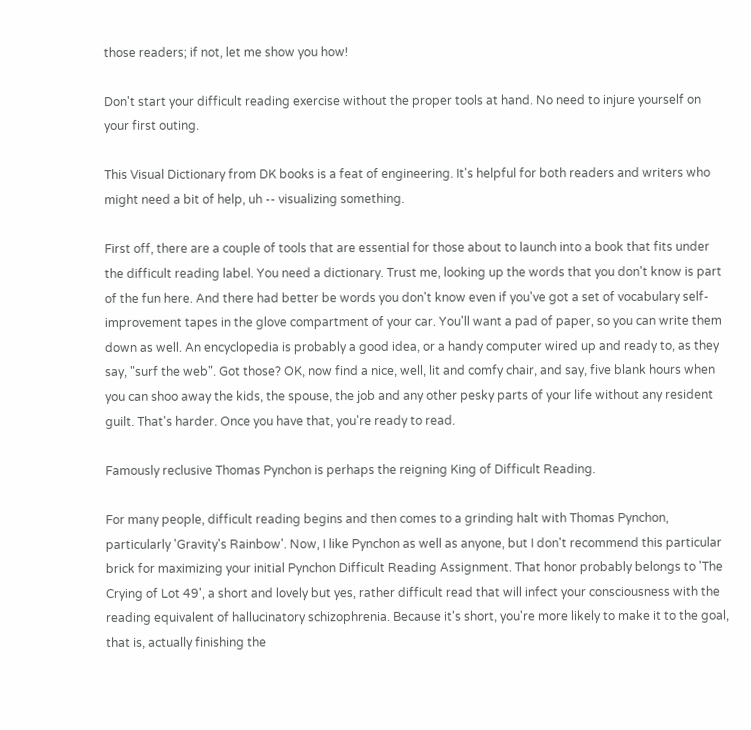those readers; if not, let me show you how!

Don't start your difficult reading exercise without the proper tools at hand. No need to injure yourself on your first outing.

This Visual Dictionary from DK books is a feat of engineering. It's helpful for both readers and writers who might need a bit of help, uh -- visualizing something.

First off, there are a couple of tools that are essential for those about to launch into a book that fits under the difficult reading label. You need a dictionary. Trust me, looking up the words that you don't know is part of the fun here. And there had better be words you don't know even if you've got a set of vocabulary self-improvement tapes in the glove compartment of your car. You'll want a pad of paper, so you can write them down as well. An encyclopedia is probably a good idea, or a handy computer wired up and ready to, as they say, "surf the web". Got those? OK, now find a nice, well, lit and comfy chair, and say, five blank hours when you can shoo away the kids, the spouse, the job and any other pesky parts of your life without any resident guilt. That's harder. Once you have that, you're ready to read.

Famously reclusive Thomas Pynchon is perhaps the reigning King of Difficult Reading.

For many people, difficult reading begins and then comes to a grinding halt with Thomas Pynchon, particularly 'Gravity's Rainbow'. Now, I like Pynchon as well as anyone, but I don't recommend this particular brick for maximizing your initial Pynchon Difficult Reading Assignment. That honor probably belongs to 'The Crying of Lot 49', a short and lovely but yes, rather difficult read that will infect your consciousness with the reading equivalent of hallucinatory schizophrenia. Because it's short, you're more likely to make it to the goal, that is, actually finishing the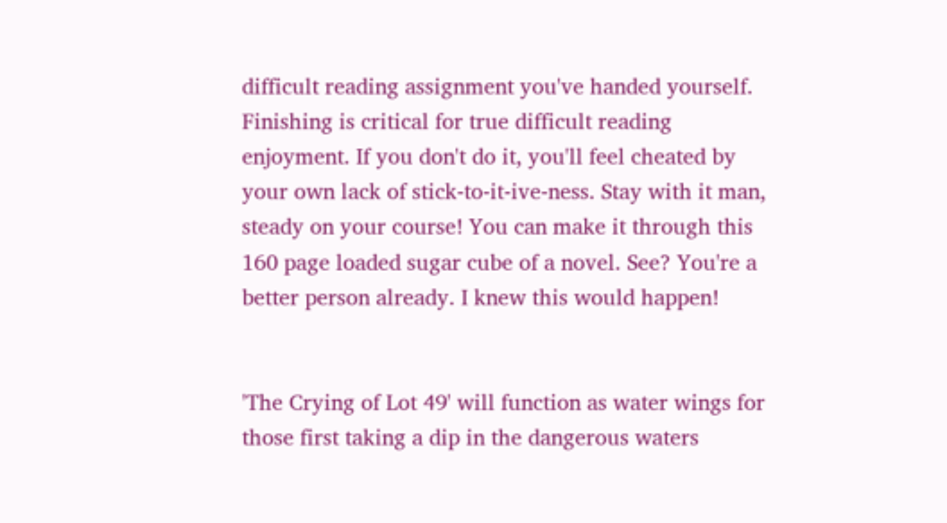difficult reading assignment you've handed yourself. Finishing is critical for true difficult reading enjoyment. If you don't do it, you'll feel cheated by your own lack of stick-to-it-ive-ness. Stay with it man, steady on your course! You can make it through this 160 page loaded sugar cube of a novel. See? You're a better person already. I knew this would happen!


'The Crying of Lot 49' will function as water wings for those first taking a dip in the dangerous waters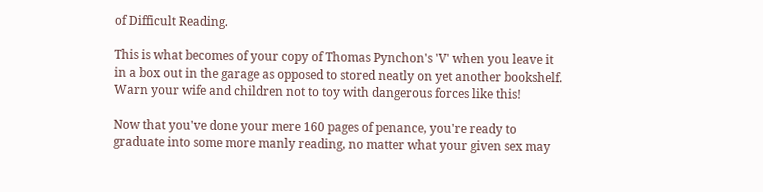of Difficult Reading.

This is what becomes of your copy of Thomas Pynchon's 'V' when you leave it in a box out in the garage as opposed to stored neatly on yet another bookshelf. Warn your wife and children not to toy with dangerous forces like this!

Now that you've done your mere 160 pages of penance, you're ready to graduate into some more manly reading, no matter what your given sex may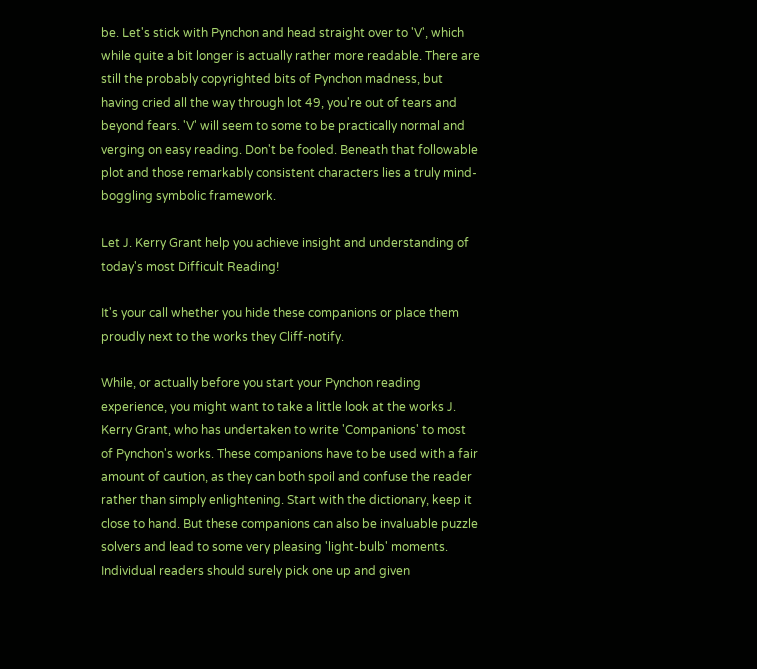be. Let's stick with Pynchon and head straight over to 'V', which while quite a bit longer is actually rather more readable. There are still the probably copyrighted bits of Pynchon madness, but having cried all the way through lot 49, you're out of tears and beyond fears. 'V' will seem to some to be practically normal and verging on easy reading. Don't be fooled. Beneath that followable plot and those remarkably consistent characters lies a truly mind-boggling symbolic framework.

Let J. Kerry Grant help you achieve insight and understanding of today's most Difficult Reading!

It's your call whether you hide these companions or place them proudly next to the works they Cliff-notify.

While, or actually before you start your Pynchon reading experience, you might want to take a little look at the works J. Kerry Grant, who has undertaken to write 'Companions' to most of Pynchon's works. These companions have to be used with a fair amount of caution, as they can both spoil and confuse the reader rather than simply enlightening. Start with the dictionary, keep it close to hand. But these companions can also be invaluable puzzle solvers and lead to some very pleasing 'light-bulb' moments. Individual readers should surely pick one up and given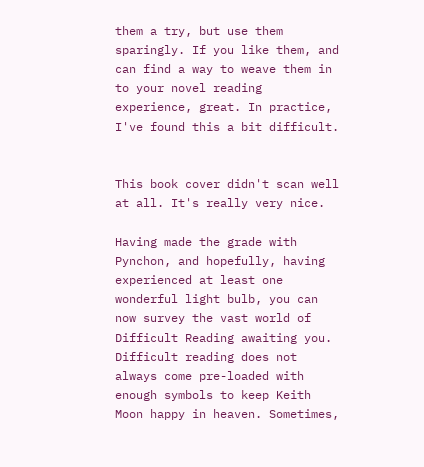them a try, but use them sparingly. If you like them, and can find a way to weave them in to your novel reading experience, great. In practice, I've found this a bit difficult.


This book cover didn't scan well at all. It's really very nice.

Having made the grade with Pynchon, and hopefully, having experienced at least one wonderful light bulb, you can now survey the vast world of Difficult Reading awaiting you. Difficult reading does not always come pre-loaded with enough symbols to keep Keith Moon happy in heaven. Sometimes,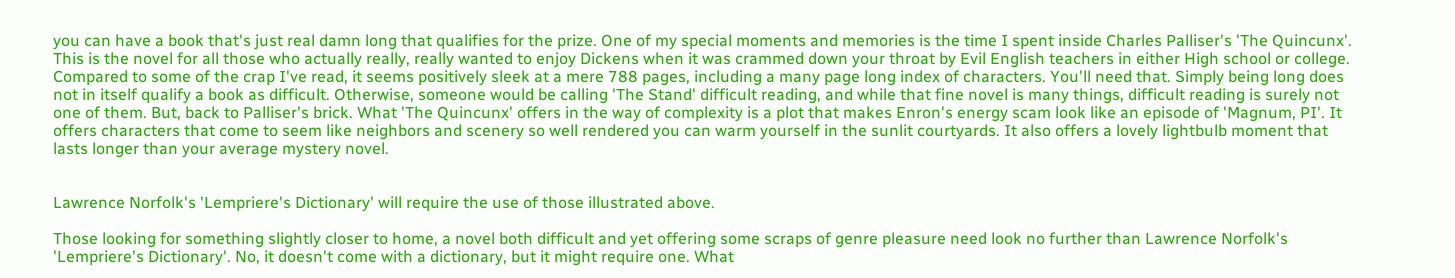you can have a book that's just real damn long that qualifies for the prize. One of my special moments and memories is the time I spent inside Charles Palliser's 'The Quincunx'. This is the novel for all those who actually really, really wanted to enjoy Dickens when it was crammed down your throat by Evil English teachers in either High school or college. Compared to some of the crap I've read, it seems positively sleek at a mere 788 pages, including a many page long index of characters. You'll need that. Simply being long does not in itself qualify a book as difficult. Otherwise, someone would be calling 'The Stand' difficult reading, and while that fine novel is many things, difficult reading is surely not one of them. But, back to Palliser's brick. What 'The Quincunx' offers in the way of complexity is a plot that makes Enron's energy scam look like an episode of 'Magnum, PI'. It offers characters that come to seem like neighbors and scenery so well rendered you can warm yourself in the sunlit courtyards. It also offers a lovely lightbulb moment that lasts longer than your average mystery novel.


Lawrence Norfolk's 'Lempriere's Dictionary' will require the use of those illustrated above.

Those looking for something slightly closer to home, a novel both difficult and yet offering some scraps of genre pleasure need look no further than Lawrence Norfolk's 'Lempriere's Dictionary'. No, it doesn't come with a dictionary, but it might require one. What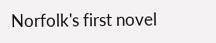Norfolk's first novel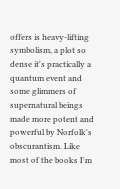offers is heavy-lifting symbolism, a plot so dense it's practically a quantum event and some glimmers of supernatural beings made more potent and powerful by Norfolk's obscurantism. Like most of the books I'm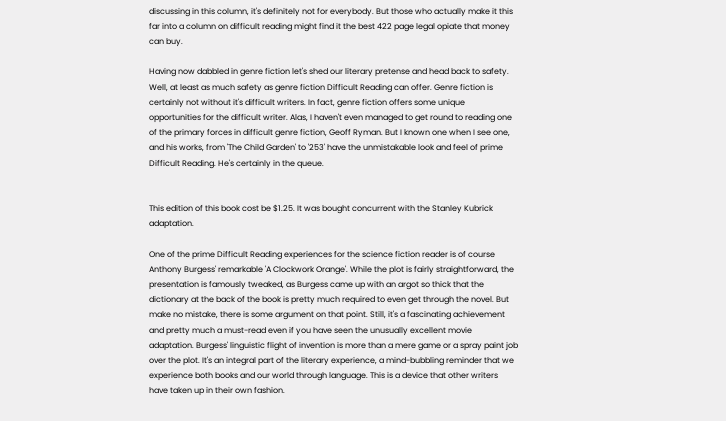discussing in this column, it's definitely not for everybody. But those who actually make it this far into a column on difficult reading might find it the best 422 page legal opiate that money can buy.

Having now dabbled in genre fiction let's shed our literary pretense and head back to safety. Well, at least as much safety as genre fiction Difficult Reading can offer. Genre fiction is certainly not without it's difficult writers. In fact, genre fiction offers some unique opportunities for the difficult writer. Alas, I haven't even managed to get round to reading one of the primary forces in difficult genre fiction, Geoff Ryman. But I known one when I see one, and his works, from 'The Child Garden' to '253' have the unmistakable look and feel of prime Difficult Reading. He's certainly in the queue.


This edition of this book cost be $1.25. It was bought concurrent with the Stanley Kubrick adaptation.

One of the prime Difficult Reading experiences for the science fiction reader is of course Anthony Burgess' remarkable 'A Clockwork Orange'. While the plot is fairly straightforward, the presentation is famously tweaked, as Burgess came up with an argot so thick that the dictionary at the back of the book is pretty much required to even get through the novel. But make no mistake, there is some argument on that point. Still, it's a fascinating achievement and pretty much a must-read even if you have seen the unusually excellent movie adaptation. Burgess' linguistic flight of invention is more than a mere game or a spray paint job over the plot. It's an integral part of the literary experience, a mind-bubbling reminder that we experience both books and our world through language. This is a device that other writers have taken up in their own fashion.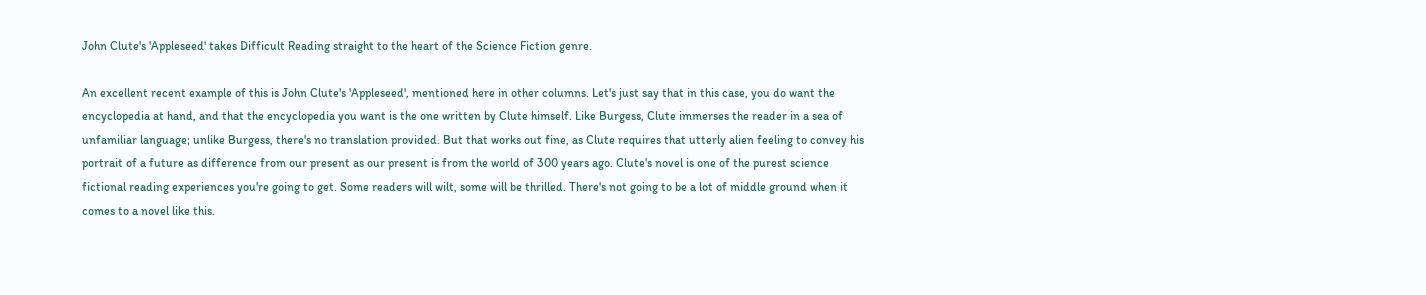John Clute's 'Appleseed' takes Difficult Reading straight to the heart of the Science Fiction genre.

An excellent recent example of this is John Clute's 'Appleseed', mentioned here in other columns. Let's just say that in this case, you do want the encyclopedia at hand, and that the encyclopedia you want is the one written by Clute himself. Like Burgess, Clute immerses the reader in a sea of unfamiliar language; unlike Burgess, there's no translation provided. But that works out fine, as Clute requires that utterly alien feeling to convey his portrait of a future as difference from our present as our present is from the world of 300 years ago. Clute's novel is one of the purest science fictional reading experiences you're going to get. Some readers will wilt, some will be thrilled. There's not going to be a lot of middle ground when it comes to a novel like this.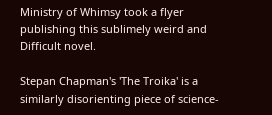Ministry of Whimsy took a flyer publishing this sublimely weird and Difficult novel.

Stepan Chapman's 'The Troika' is a similarly disorienting piece of science-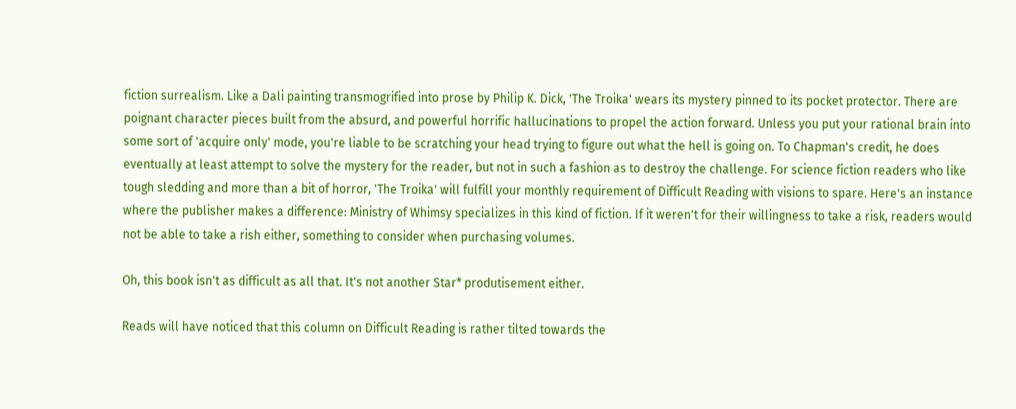fiction surrealism. Like a Dali painting transmogrified into prose by Philip K. Dick, 'The Troika' wears its mystery pinned to its pocket protector. There are poignant character pieces built from the absurd, and powerful horrific hallucinations to propel the action forward. Unless you put your rational brain into some sort of 'acquire only' mode, you're liable to be scratching your head trying to figure out what the hell is going on. To Chapman's credit, he does eventually at least attempt to solve the mystery for the reader, but not in such a fashion as to destroy the challenge. For science fiction readers who like tough sledding and more than a bit of horror, 'The Troika' will fulfill your monthly requirement of Difficult Reading with visions to spare. Here's an instance where the publisher makes a difference: Ministry of Whimsy specializes in this kind of fiction. If it weren't for their willingness to take a risk, readers would not be able to take a rish either, something to consider when purchasing volumes.

Oh, this book isn't as difficult as all that. It's not another Star* produtisement either.

Reads will have noticed that this column on Difficult Reading is rather tilted towards the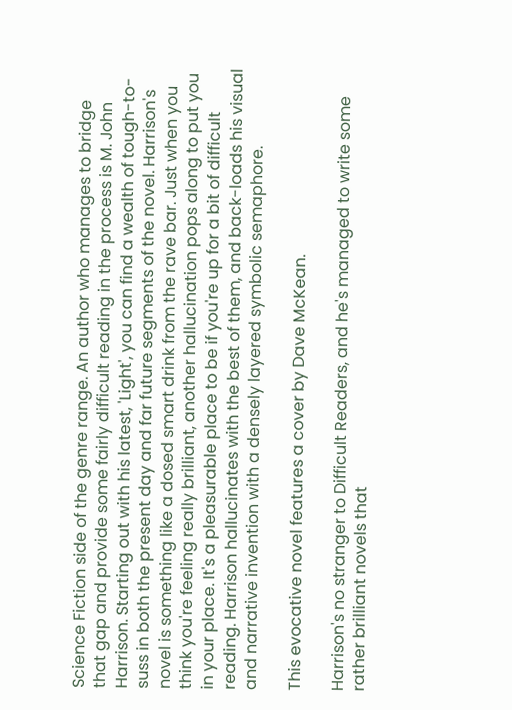Science Fiction side of the genre range. An author who manages to bridge that gap and provide some fairly difficult reading in the process is M. John Harrison. Starting out with his latest, 'Light', you can find a wealth of tough-to-suss in both the present day and far future segments of the novel. Harrison's novel is something like a dosed smart drink from the rave bar. Just when you think you're feeling really brilliant, another hallucination pops along to put you in your place. It's a pleasurable place to be if you're up for a bit of difficult reading. Harrison hallucinates with the best of them, and back-loads his visual and narrative invention with a densely layered symbolic semaphore.

This evocative novel features a cover by Dave McKean.

Harrison's no stranger to Difficult Readers, and he's managed to write some rather brilliant novels that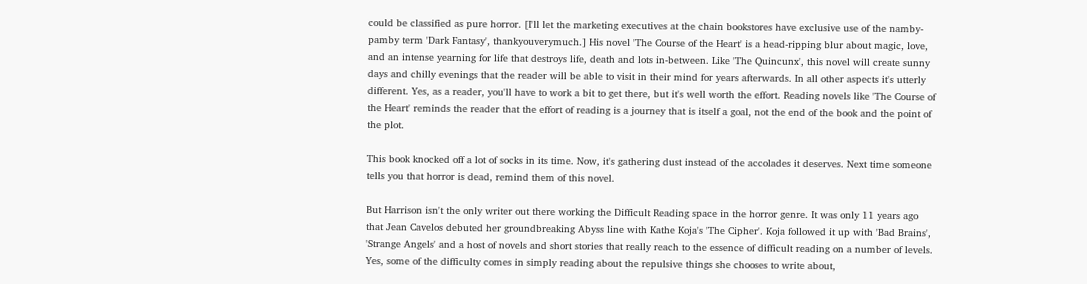could be classified as pure horror. [I'll let the marketing executives at the chain bookstores have exclusive use of the namby-pamby term 'Dark Fantasy', thankyouverymuch.] His novel 'The Course of the Heart' is a head-ripping blur about magic, love, and an intense yearning for life that destroys life, death and lots in-between. Like 'The Quincunx', this novel will create sunny days and chilly evenings that the reader will be able to visit in their mind for years afterwards. In all other aspects it's utterly different. Yes, as a reader, you'll have to work a bit to get there, but it's well worth the effort. Reading novels like 'The Course of the Heart' reminds the reader that the effort of reading is a journey that is itself a goal, not the end of the book and the point of the plot.

This book knocked off a lot of socks in its time. Now, it's gathering dust instead of the accolades it deserves. Next time someone tells you that horror is dead, remind them of this novel.

But Harrison isn't the only writer out there working the Difficult Reading space in the horror genre. It was only 11 years ago that Jean Cavelos debuted her groundbreaking Abyss line with Kathe Koja's 'The Cipher'. Koja followed it up with 'Bad Brains', 'Strange Angels' and a host of novels and short stories that really reach to the essence of difficult reading on a number of levels. Yes, some of the difficulty comes in simply reading about the repulsive things she chooses to write about,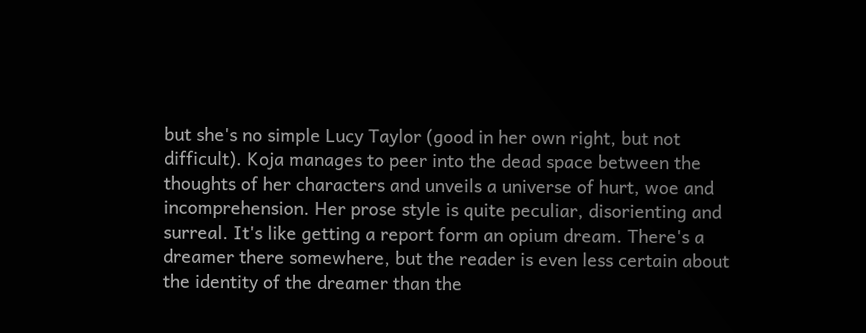but she's no simple Lucy Taylor (good in her own right, but not difficult). Koja manages to peer into the dead space between the thoughts of her characters and unveils a universe of hurt, woe and incomprehension. Her prose style is quite peculiar, disorienting and surreal. It's like getting a report form an opium dream. There's a dreamer there somewhere, but the reader is even less certain about the identity of the dreamer than the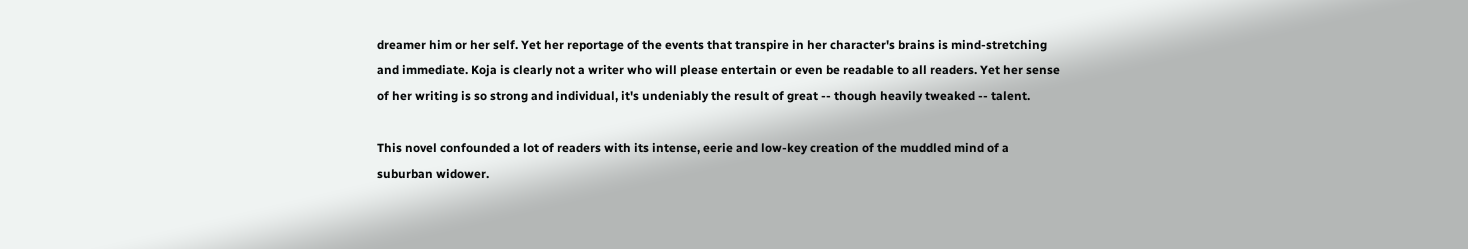dreamer him or her self. Yet her reportage of the events that transpire in her character's brains is mind-stretching and immediate. Koja is clearly not a writer who will please entertain or even be readable to all readers. Yet her sense of her writing is so strong and individual, it's undeniably the result of great -- though heavily tweaked -- talent.

This novel confounded a lot of readers with its intense, eerie and low-key creation of the muddled mind of a suburban widower.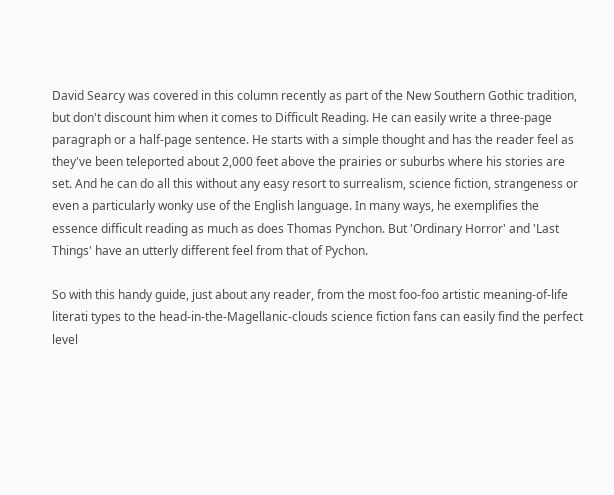David Searcy was covered in this column recently as part of the New Southern Gothic tradition, but don't discount him when it comes to Difficult Reading. He can easily write a three-page paragraph or a half-page sentence. He starts with a simple thought and has the reader feel as they've been teleported about 2,000 feet above the prairies or suburbs where his stories are set. And he can do all this without any easy resort to surrealism, science fiction, strangeness or even a particularly wonky use of the English language. In many ways, he exemplifies the essence difficult reading as much as does Thomas Pynchon. But 'Ordinary Horror' and 'Last Things' have an utterly different feel from that of Pychon.

So with this handy guide, just about any reader, from the most foo-foo artistic meaning-of-life literati types to the head-in-the-Magellanic-clouds science fiction fans can easily find the perfect level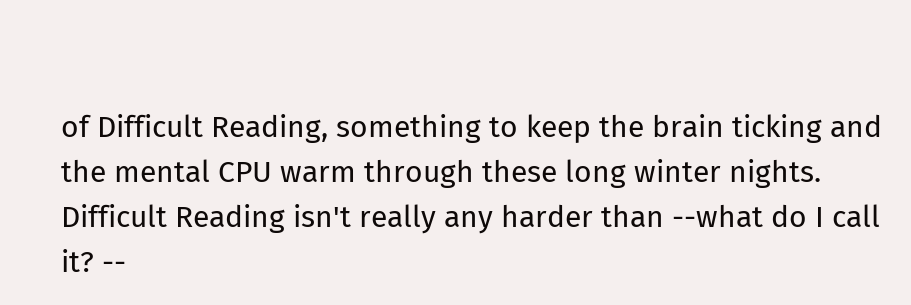of Difficult Reading, something to keep the brain ticking and the mental CPU warm through these long winter nights. Difficult Reading isn't really any harder than --what do I call it? --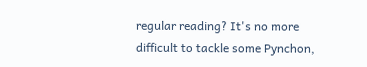regular reading? It's no more difficult to tackle some Pynchon,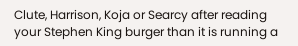Clute, Harrison, Koja or Searcy after reading your Stephen King burger than it is running a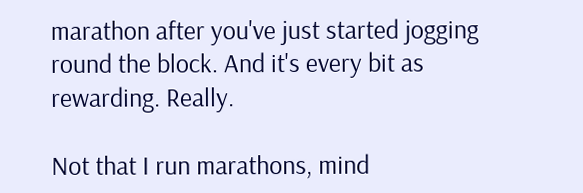marathon after you've just started jogging round the block. And it's every bit as rewarding. Really.

Not that I run marathons, mind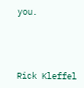you.




Rick Kleffel